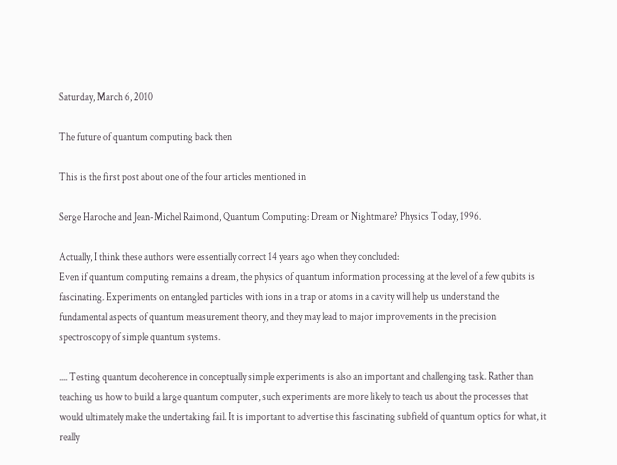Saturday, March 6, 2010

The future of quantum computing back then

This is the first post about one of the four articles mentioned in

Serge Haroche and Jean-Michel Raimond, Quantum Computing: Dream or Nightmare? Physics Today, 1996.

Actually, I think these authors were essentially correct 14 years ago when they concluded:
Even if quantum computing remains a dream, the physics of quantum information processing at the level of a few qubits is fascinating. Experiments on entangled particles with ions in a trap or atoms in a cavity will help us understand the fundamental aspects of quantum measurement theory, and they may lead to major improvements in the precision spectroscopy of simple quantum systems.

.... Testing quantum decoherence in conceptually simple experiments is also an important and challenging task. Rather than teaching us how to build a large quantum computer, such experiments are more likely to teach us about the processes that would ultimately make the undertaking fail. It is important to advertise this fascinating subfield of quantum optics for what, it really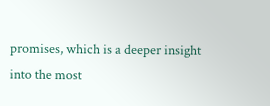promises, which is a deeper insight into the most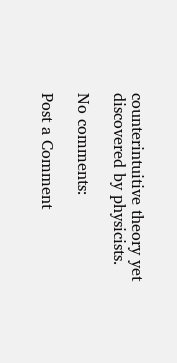counterintuitive theory yet discovered by physicists.

No comments:

Post a Comment